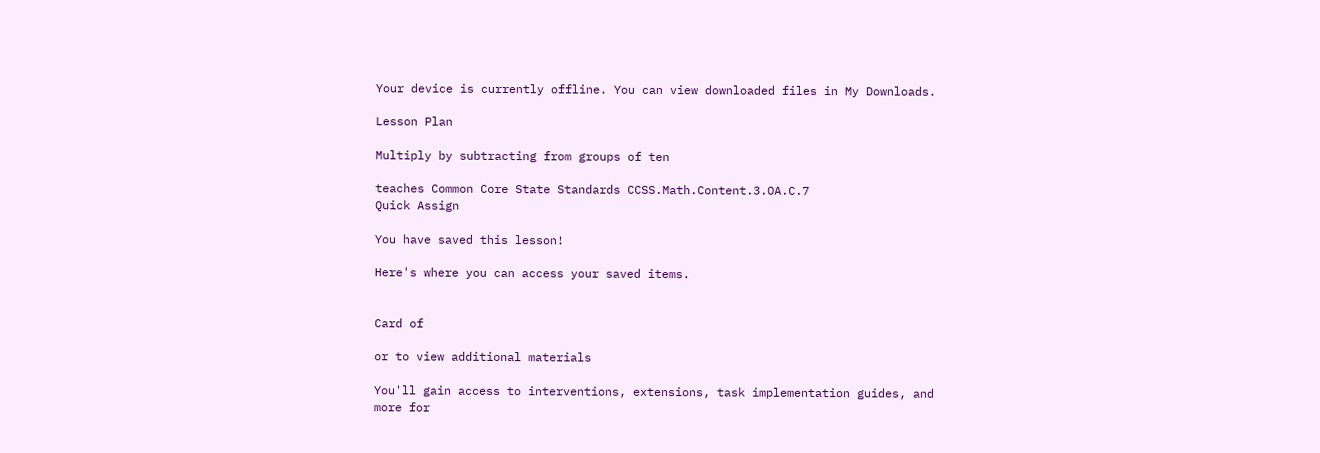Your device is currently offline. You can view downloaded files in My Downloads.

Lesson Plan

Multiply by subtracting from groups of ten

teaches Common Core State Standards CCSS.Math.Content.3.OA.C.7
Quick Assign

You have saved this lesson!

Here's where you can access your saved items.


Card of

or to view additional materials

You'll gain access to interventions, extensions, task implementation guides, and more for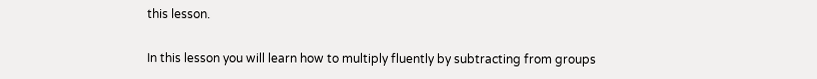this lesson.

In this lesson you will learn how to multiply fluently by subtracting from groups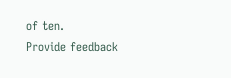of ten.
Provide feedback